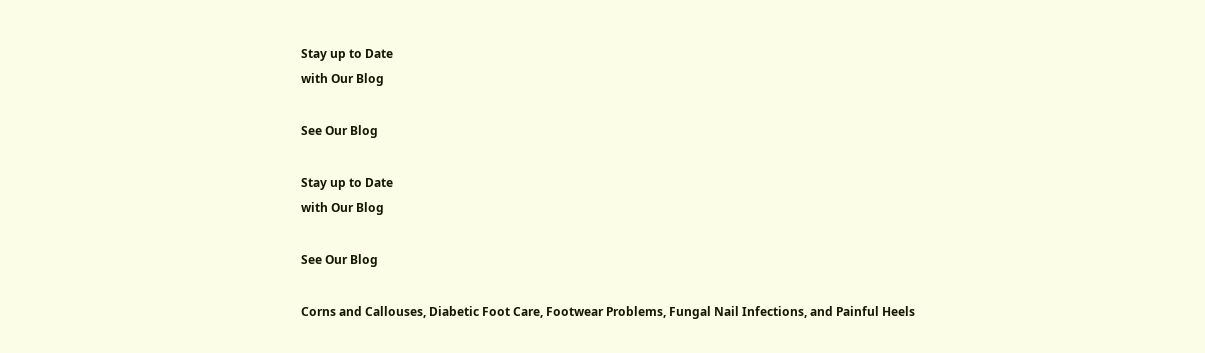Stay up to Date
with Our Blog

See Our Blog

Stay up to Date
with Our Blog

See Our Blog

Corns and Callouses, Diabetic Foot Care, Footwear Problems, Fungal Nail Infections, and Painful Heels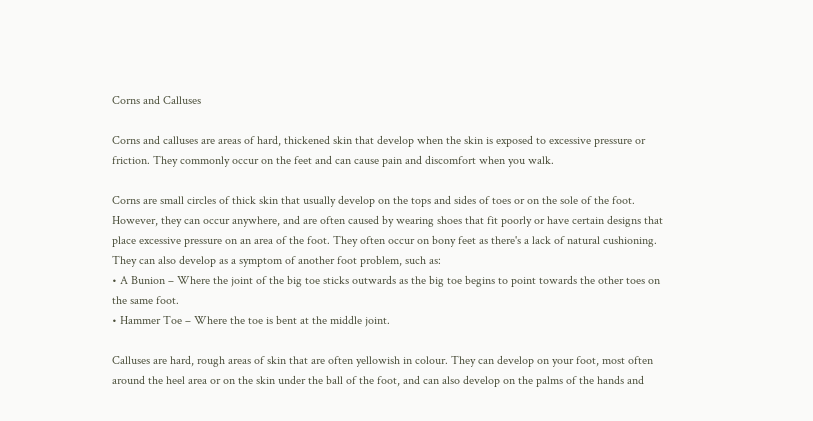Corns and Calluses

Corns and calluses are areas of hard, thickened skin that develop when the skin is exposed to excessive pressure or friction. They commonly occur on the feet and can cause pain and discomfort when you walk.

Corns are small circles of thick skin that usually develop on the tops and sides of toes or on the sole of the foot. However, they can occur anywhere, and are often caused by wearing shoes that fit poorly or have certain designs that place excessive pressure on an area of the foot. They often occur on bony feet as there's a lack of natural cushioning. They can also develop as a symptom of another foot problem, such as:
• A Bunion – Where the joint of the big toe sticks outwards as the big toe begins to point towards the other toes on the same foot.
• Hammer Toe – Where the toe is bent at the middle joint.

Calluses are hard, rough areas of skin that are often yellowish in colour. They can develop on your foot, most often around the heel area or on the skin under the ball of the foot, and can also develop on the palms of the hands and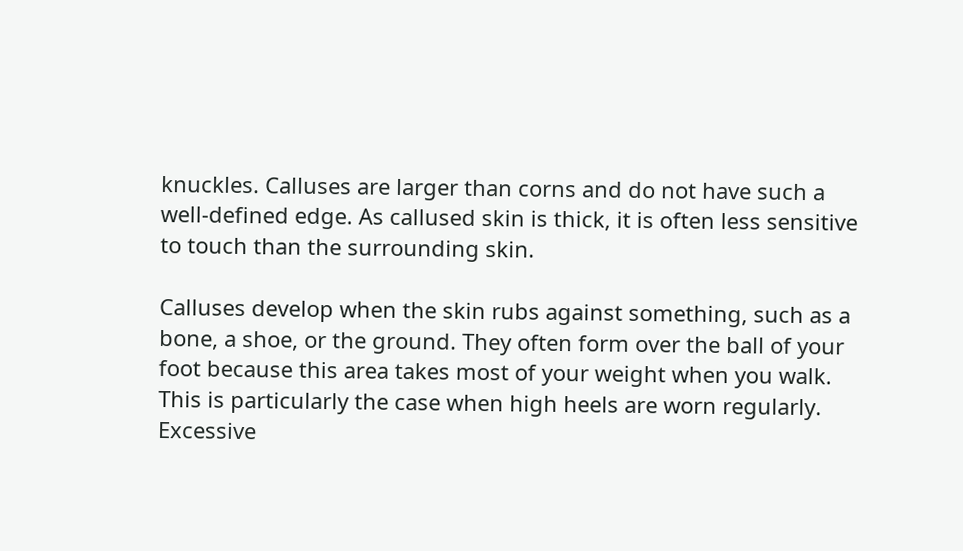knuckles. Calluses are larger than corns and do not have such a well-defined edge. As callused skin is thick, it is often less sensitive to touch than the surrounding skin.

Calluses develop when the skin rubs against something, such as a bone, a shoe, or the ground. They often form over the ball of your foot because this area takes most of your weight when you walk. This is particularly the case when high heels are worn regularly. Excessive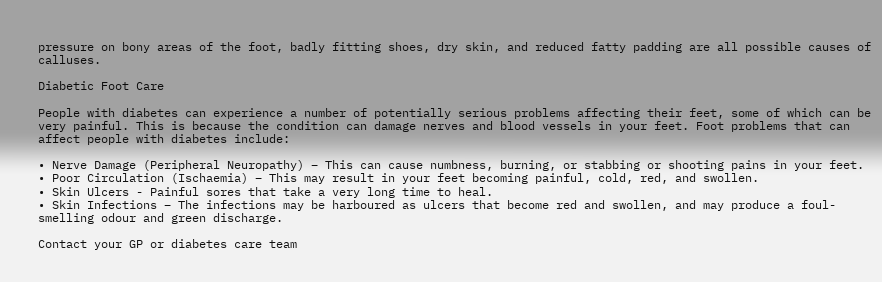pressure on bony areas of the foot, badly fitting shoes, dry skin, and reduced fatty padding are all possible causes of calluses.

Diabetic Foot Care

People with diabetes can experience a number of potentially serious problems affecting their feet, some of which can be very painful. This is because the condition can damage nerves and blood vessels in your feet. Foot problems that can affect people with diabetes include:

• Nerve Damage (Peripheral Neuropathy) – This can cause numbness, burning, or stabbing or shooting pains in your feet.
• Poor Circulation (Ischaemia) – This may result in your feet becoming painful, cold, red, and swollen.
• Skin Ulcers - Painful sores that take a very long time to heal.
• Skin Infections – The infections may be harboured as ulcers that become red and swollen, and may produce a foul-smelling odour and green discharge.

Contact your GP or diabetes care team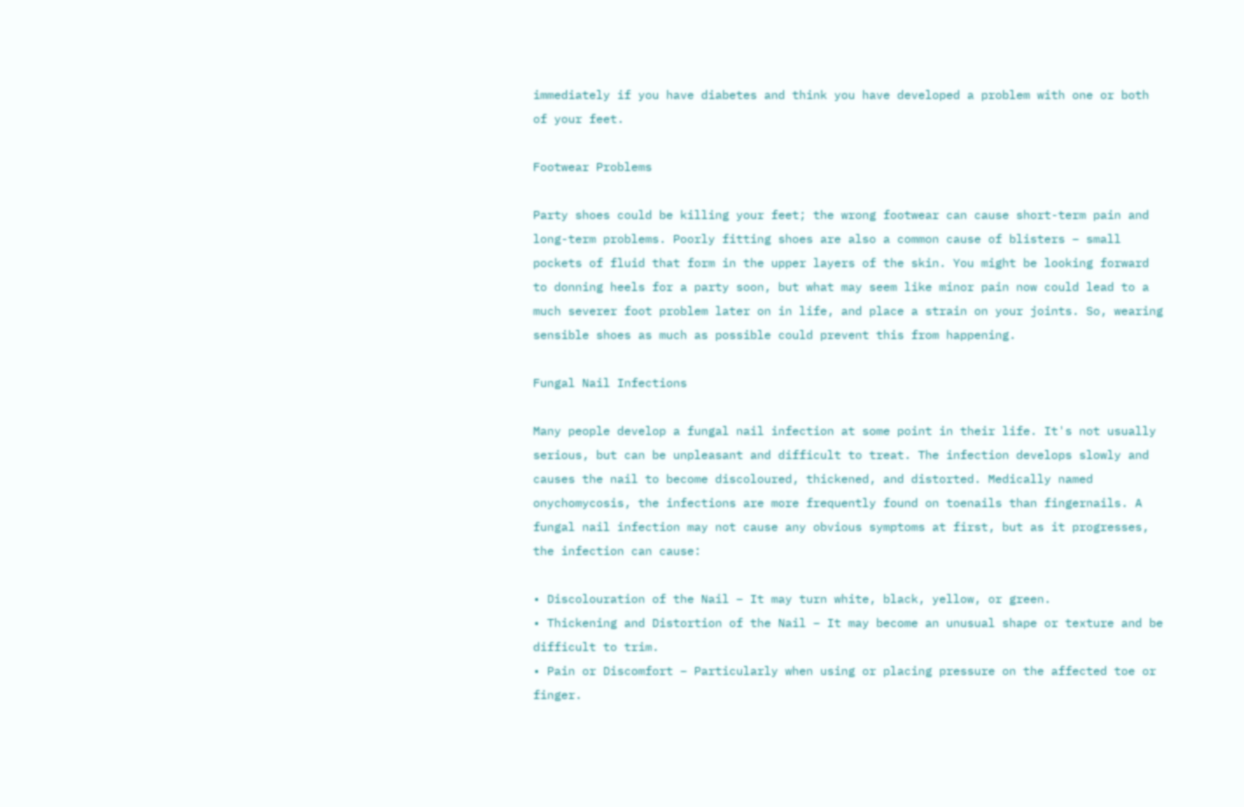immediately if you have diabetes and think you have developed a problem with one or both of your feet.

Footwear Problems

Party shoes could be killing your feet; the wrong footwear can cause short-term pain and long-term problems. Poorly fitting shoes are also a common cause of blisters – small pockets of fluid that form in the upper layers of the skin. You might be looking forward to donning heels for a party soon, but what may seem like minor pain now could lead to a much severer foot problem later on in life, and place a strain on your joints. So, wearing sensible shoes as much as possible could prevent this from happening.

Fungal Nail Infections

Many people develop a fungal nail infection at some point in their life. It's not usually serious, but can be unpleasant and difficult to treat. The infection develops slowly and causes the nail to become discoloured, thickened, and distorted. Medically named onychomycosis, the infections are more frequently found on toenails than fingernails. A fungal nail infection may not cause any obvious symptoms at first, but as it progresses, the infection can cause:

• Discolouration of the Nail – It may turn white, black, yellow, or green.
• Thickening and Distortion of the Nail – It may become an unusual shape or texture and be difficult to trim.
• Pain or Discomfort – Particularly when using or placing pressure on the affected toe or finger.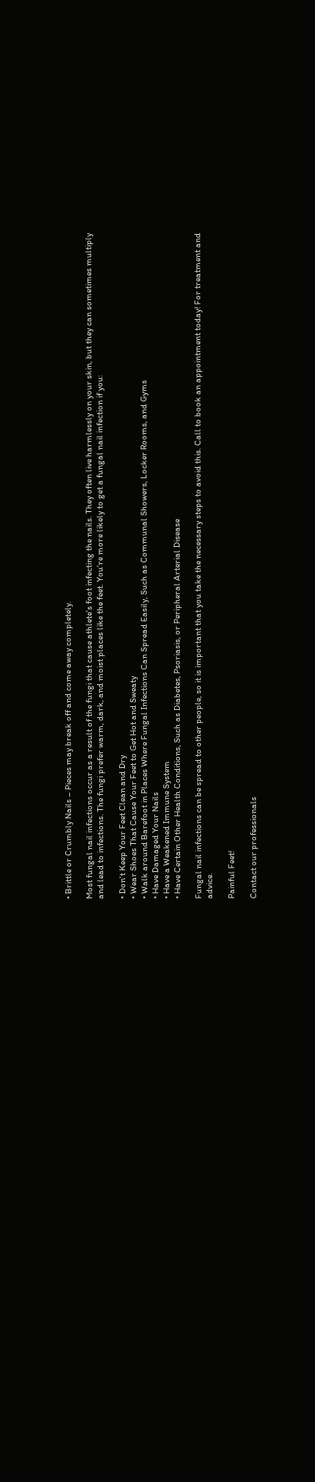• Brittle or Crumbly Nails – Pieces may break off and come away completely.

Most fungal nail infections occur as a result of the fungi that cause athlete's foot infecting the nails. They often live harmlessly on your skin, but they can sometimes multiply and lead to infections. The fungi prefer warm, dark, and moist places like the feet. You're more likely to get a fungal nail infection if you:

• Don't Keep Your Feet Clean and Dry
• Wear Shoes That Cause Your Feet to Get Hot and Sweaty
• Walk around Barefoot in Places Where Fungal Infections Can Spread Easily, Such as Communal Showers, Locker Rooms, and Gyms
• Have Damaged Your Nails
• Have a Weakened Immune System
• Have Certain Other Health Conditions, Such as Diabetes, Psoriasis, or Peripheral Arterial Disease

Fungal nail infections can be spread to other people, so it is important that you take the necessary steps to avoid this. Call to book an appointment today! For treatment and advice.

Painful Feet!

Contact our professionals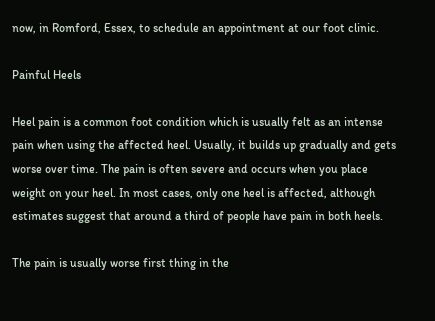now, in Romford, Essex, to schedule an appointment at our foot clinic.

Painful Heels

Heel pain is a common foot condition which is usually felt as an intense pain when using the affected heel. Usually, it builds up gradually and gets worse over time. The pain is often severe and occurs when you place weight on your heel. In most cases, only one heel is affected, although estimates suggest that around a third of people have pain in both heels.

The pain is usually worse first thing in the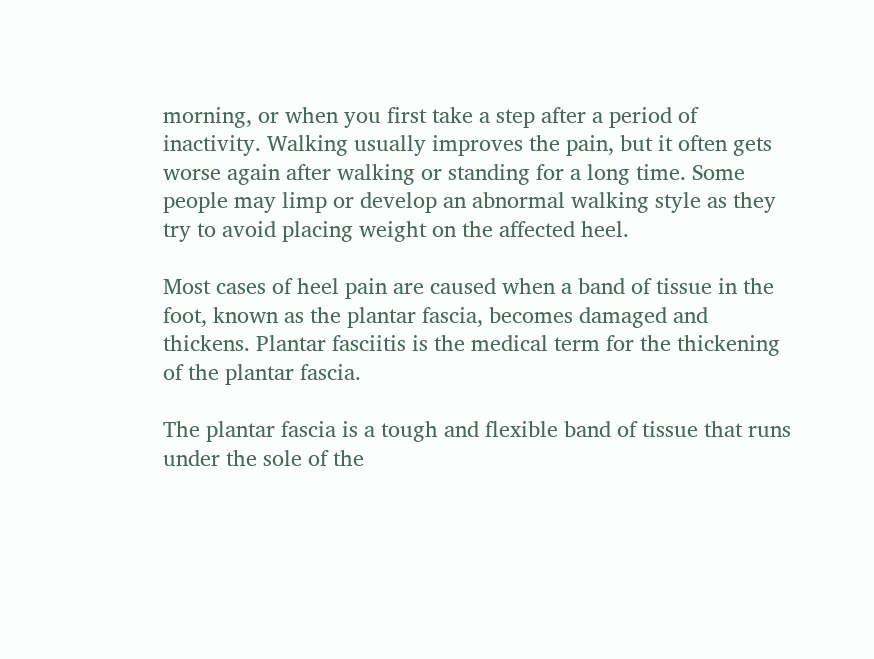morning, or when you first take a step after a period of inactivity. Walking usually improves the pain, but it often gets worse again after walking or standing for a long time. Some people may limp or develop an abnormal walking style as they try to avoid placing weight on the affected heel.

Most cases of heel pain are caused when a band of tissue in the foot, known as the plantar fascia, becomes damaged and thickens. Plantar fasciitis is the medical term for the thickening of the plantar fascia.

The plantar fascia is a tough and flexible band of tissue that runs under the sole of the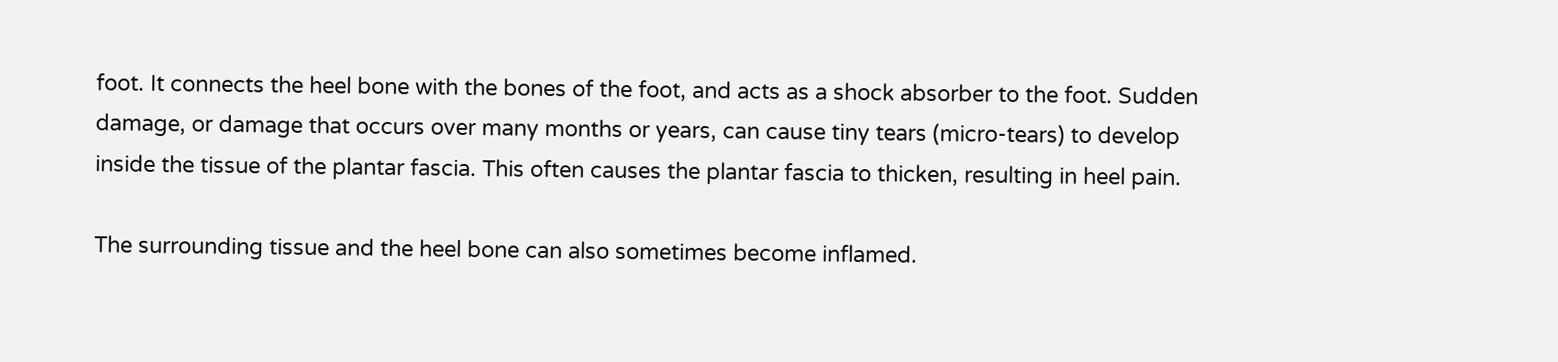foot. It connects the heel bone with the bones of the foot, and acts as a shock absorber to the foot. Sudden damage, or damage that occurs over many months or years, can cause tiny tears (micro-tears) to develop inside the tissue of the plantar fascia. This often causes the plantar fascia to thicken, resulting in heel pain.

The surrounding tissue and the heel bone can also sometimes become inflamed.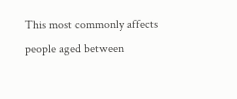This most commonly affects people aged between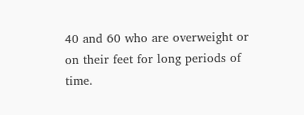40 and 60 who are overweight or on their feet for long periods of time.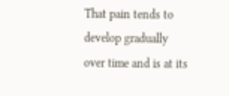That pain tends to develop gradually over time and is at its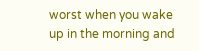worst when you wake up in the morning and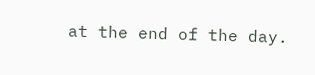at the end of the day.